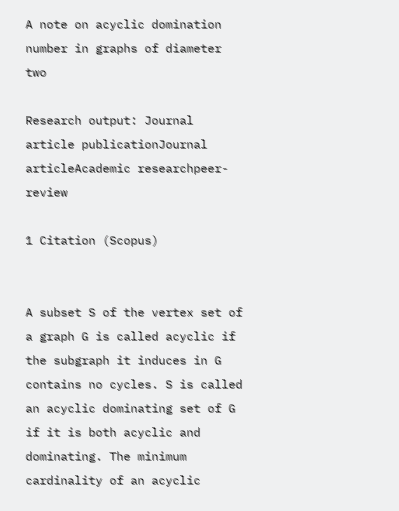A note on acyclic domination number in graphs of diameter two

Research output: Journal article publicationJournal articleAcademic researchpeer-review

1 Citation (Scopus)


A subset S of the vertex set of a graph G is called acyclic if the subgraph it induces in G contains no cycles. S is called an acyclic dominating set of G if it is both acyclic and dominating. The minimum cardinality of an acyclic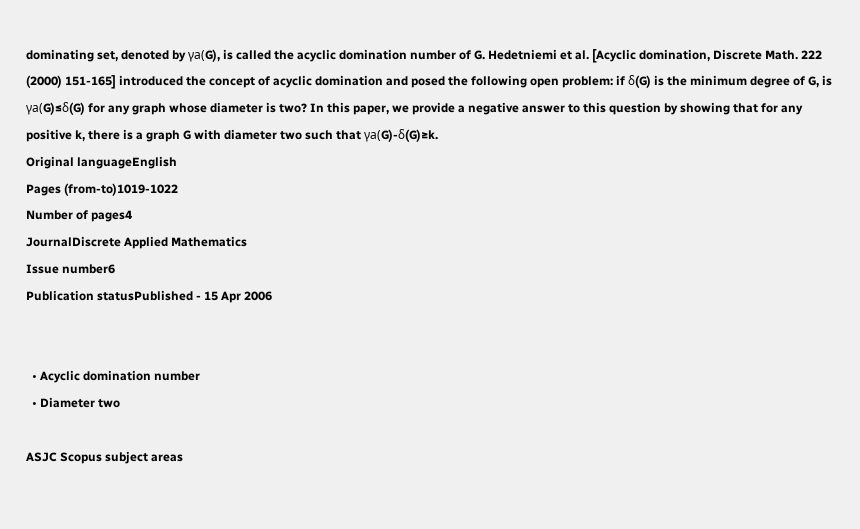dominating set, denoted by γa(G), is called the acyclic domination number of G. Hedetniemi et al. [Acyclic domination, Discrete Math. 222 (2000) 151-165] introduced the concept of acyclic domination and posed the following open problem: if δ(G) is the minimum degree of G, is γa(G)≤δ(G) for any graph whose diameter is two? In this paper, we provide a negative answer to this question by showing that for any positive k, there is a graph G with diameter two such that γa(G)-δ(G)≥k.
Original languageEnglish
Pages (from-to)1019-1022
Number of pages4
JournalDiscrete Applied Mathematics
Issue number6
Publication statusPublished - 15 Apr 2006


  • Acyclic domination number
  • Diameter two

ASJC Scopus subject areas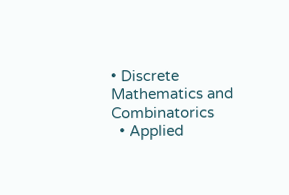• Discrete Mathematics and Combinatorics
  • Applied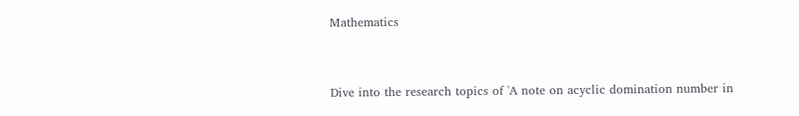Mathematics


Dive into the research topics of 'A note on acyclic domination number in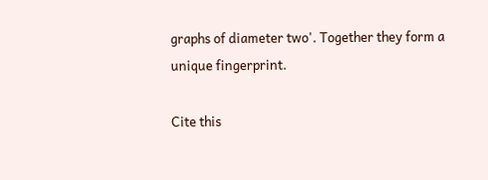graphs of diameter two'. Together they form a unique fingerprint.

Cite this